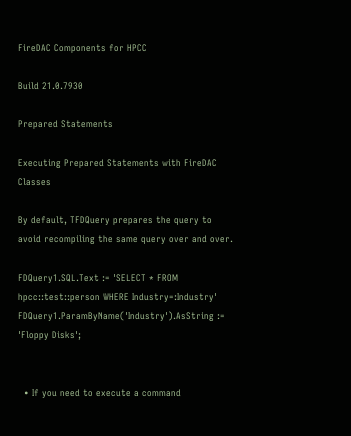FireDAC Components for HPCC

Build 21.0.7930

Prepared Statements

Executing Prepared Statements with FireDAC Classes

By default, TFDQuery prepares the query to avoid recompiling the same query over and over.

FDQuery1.SQL.Text := 'SELECT * FROM hpcc::test::person WHERE Industry=:Industry'
FDQuery1.ParamByName('Industry').AsString := 'Floppy Disks';


  • If you need to execute a command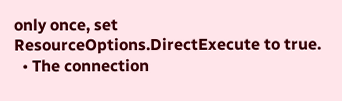only once, set ResourceOptions.DirectExecute to true.
  • The connection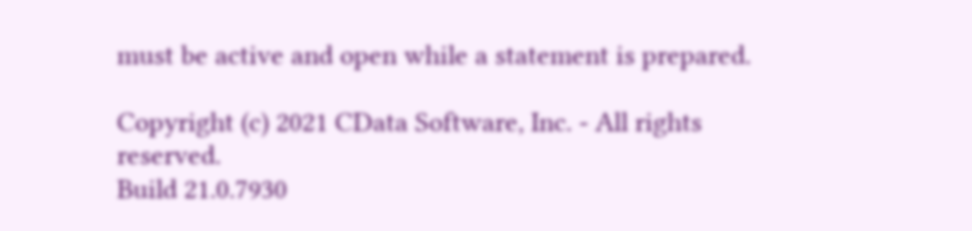must be active and open while a statement is prepared.

Copyright (c) 2021 CData Software, Inc. - All rights reserved.
Build 21.0.7930